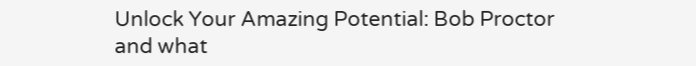Unlock Your Amazing Potential: Bob Proctor and what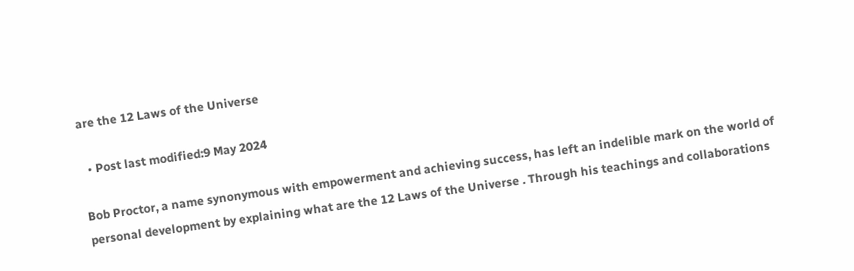are the 12 Laws of the Universe

  • Post last modified:9 May 2024

Bob Proctor, a name synonymous with empowerment and achieving success, has left an indelible mark on the world of personal development by explaining what are the 12 Laws of the Universe . Through his teachings and collaborations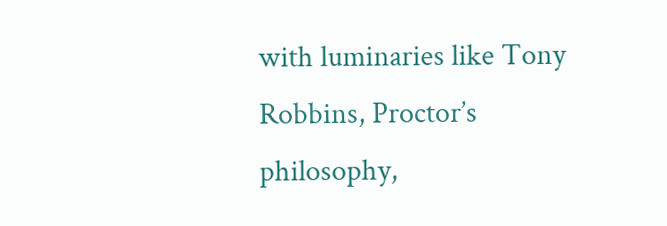with luminaries like Tony Robbins, Proctor’s philosophy,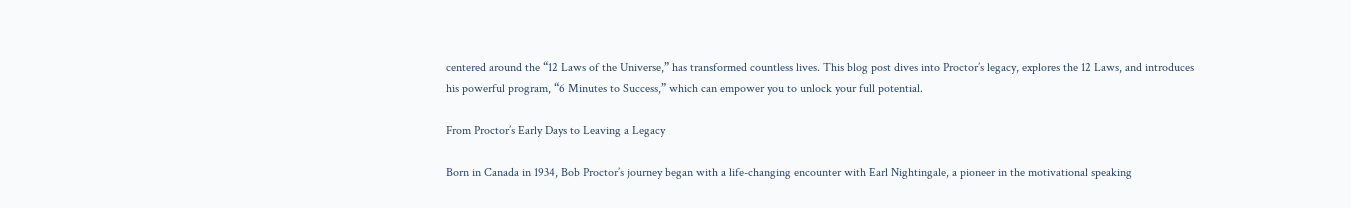centered around the “12 Laws of the Universe,” has transformed countless lives. This blog post dives into Proctor’s legacy, explores the 12 Laws, and introduces his powerful program, “6 Minutes to Success,” which can empower you to unlock your full potential.

From Proctor’s Early Days to Leaving a Legacy

Born in Canada in 1934, Bob Proctor’s journey began with a life-changing encounter with Earl Nightingale, a pioneer in the motivational speaking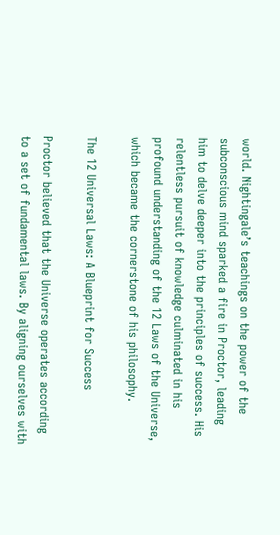world. Nightingale’s teachings on the power of the subconscious mind sparked a fire in Proctor, leading him to delve deeper into the principles of success. His relentless pursuit of knowledge culminated in his profound understanding of the 12 Laws of the Universe, which became the cornerstone of his philosophy.

The 12 Universal Laws: A Blueprint for Success

Proctor believed that the Universe operates according to a set of fundamental laws. By aligning ourselves with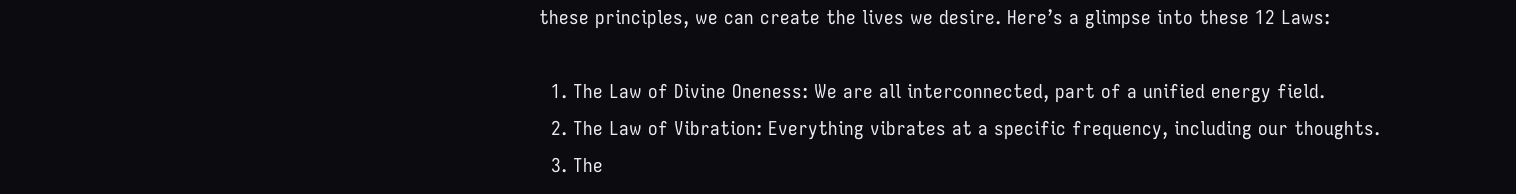these principles, we can create the lives we desire. Here’s a glimpse into these 12 Laws:

  1. The Law of Divine Oneness: We are all interconnected, part of a unified energy field.
  2. The Law of Vibration: Everything vibrates at a specific frequency, including our thoughts.
  3. The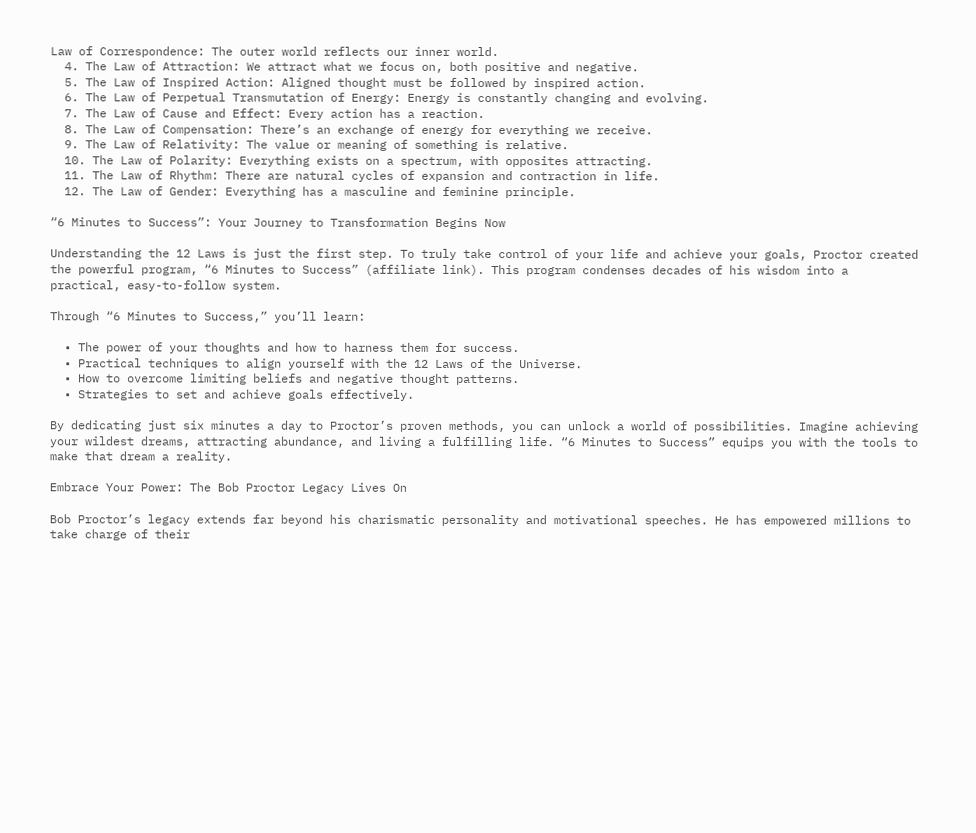Law of Correspondence: The outer world reflects our inner world.
  4. The Law of Attraction: We attract what we focus on, both positive and negative.
  5. The Law of Inspired Action: Aligned thought must be followed by inspired action.
  6. The Law of Perpetual Transmutation of Energy: Energy is constantly changing and evolving.
  7. The Law of Cause and Effect: Every action has a reaction.
  8. The Law of Compensation: There’s an exchange of energy for everything we receive.
  9. The Law of Relativity: The value or meaning of something is relative.
  10. The Law of Polarity: Everything exists on a spectrum, with opposites attracting.
  11. The Law of Rhythm: There are natural cycles of expansion and contraction in life.
  12. The Law of Gender: Everything has a masculine and feminine principle.

“6 Minutes to Success”: Your Journey to Transformation Begins Now

Understanding the 12 Laws is just the first step. To truly take control of your life and achieve your goals, Proctor created the powerful program, “6 Minutes to Success” (affiliate link). This program condenses decades of his wisdom into a practical, easy-to-follow system.

Through “6 Minutes to Success,” you’ll learn:

  • The power of your thoughts and how to harness them for success.
  • Practical techniques to align yourself with the 12 Laws of the Universe.
  • How to overcome limiting beliefs and negative thought patterns.
  • Strategies to set and achieve goals effectively.

By dedicating just six minutes a day to Proctor’s proven methods, you can unlock a world of possibilities. Imagine achieving your wildest dreams, attracting abundance, and living a fulfilling life. “6 Minutes to Success” equips you with the tools to make that dream a reality.

Embrace Your Power: The Bob Proctor Legacy Lives On

Bob Proctor’s legacy extends far beyond his charismatic personality and motivational speeches. He has empowered millions to take charge of their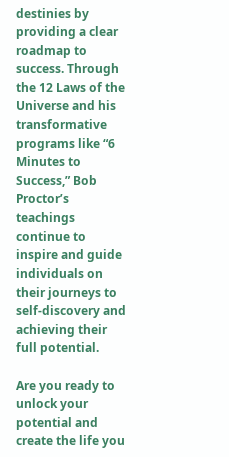destinies by providing a clear roadmap to success. Through the 12 Laws of the Universe and his transformative programs like “6 Minutes to Success,” Bob Proctor’s teachings continue to inspire and guide individuals on their journeys to self-discovery and achieving their full potential.

Are you ready to unlock your potential and create the life you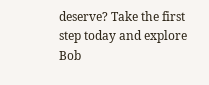deserve? Take the first step today and explore Bob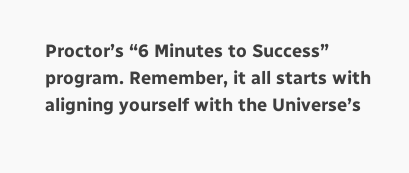Proctor’s “6 Minutes to Success” program. Remember, it all starts with aligning yourself with the Universe’s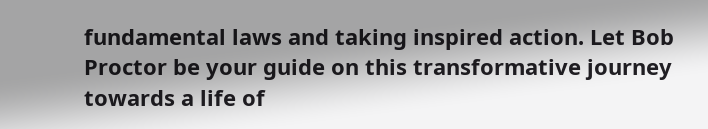fundamental laws and taking inspired action. Let Bob Proctor be your guide on this transformative journey towards a life of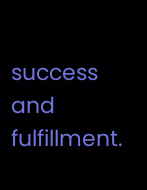success and fulfillment.